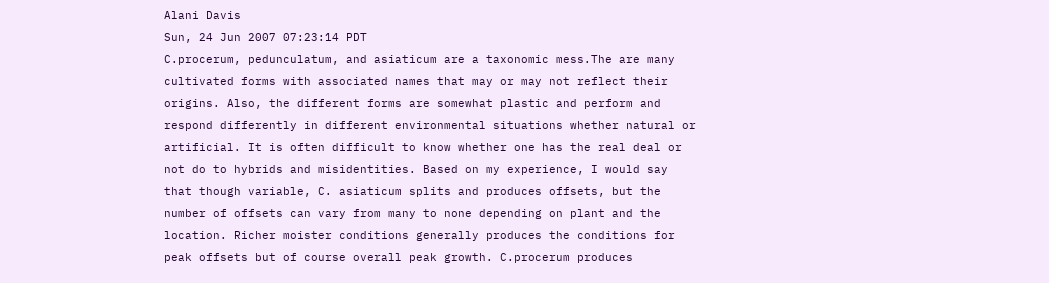Alani Davis
Sun, 24 Jun 2007 07:23:14 PDT
C.procerum, pedunculatum, and asiaticum are a taxonomic mess.The are many
cultivated forms with associated names that may or may not reflect their
origins. Also, the different forms are somewhat plastic and perform and
respond differently in different environmental situations whether natural or
artificial. It is often difficult to know whether one has the real deal or
not do to hybrids and misidentities. Based on my experience, I would say
that though variable, C. asiaticum splits and produces offsets, but the
number of offsets can vary from many to none depending on plant and the
location. Richer moister conditions generally produces the conditions for
peak offsets but of course overall peak growth. C.procerum produces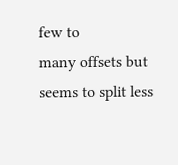few to
many offsets but seems to split less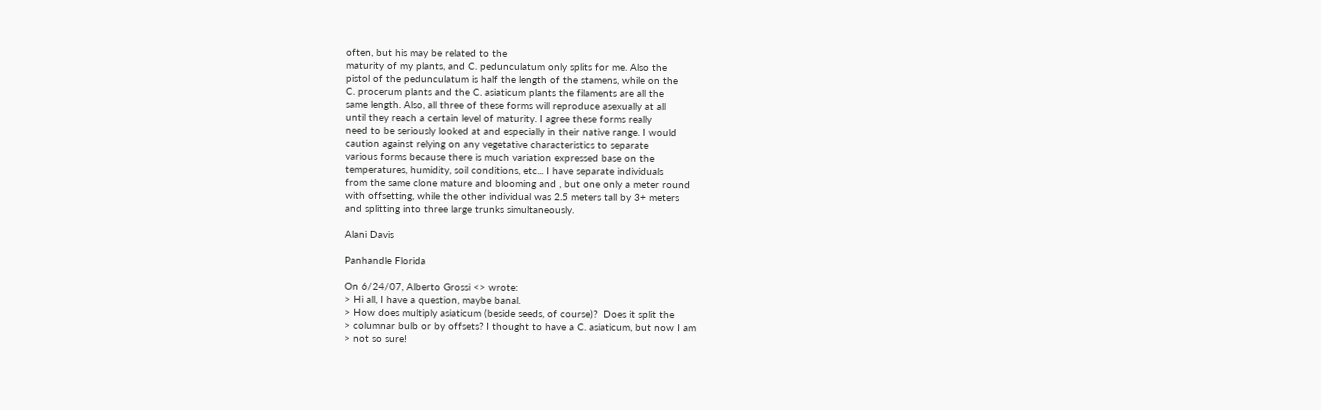often, but his may be related to the
maturity of my plants, and C. pedunculatum only splits for me. Also the
pistol of the pedunculatum is half the length of the stamens, while on the
C. procerum plants and the C. asiaticum plants the filaments are all the
same length. Also, all three of these forms will reproduce asexually at all
until they reach a certain level of maturity. I agree these forms really
need to be seriously looked at and especially in their native range. I would
caution against relying on any vegetative characteristics to separate
various forms because there is much variation expressed base on the
temperatures, humidity, soil conditions, etc... I have separate individuals
from the same clone mature and blooming and , but one only a meter round
with offsetting, while the other individual was 2.5 meters tall by 3+ meters
and splitting into three large trunks simultaneously.

Alani Davis

Panhandle Florida

On 6/24/07, Alberto Grossi <> wrote:
> Hi all, I have a question, maybe banal.
> How does multiply asiaticum (beside seeds, of course)?  Does it split the
> columnar bulb or by offsets? I thought to have a C. asiaticum, but now I am
> not so sure!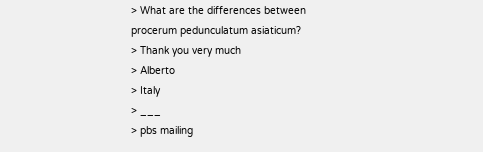> What are the differences between procerum pedunculatum asiaticum?
> Thank you very much
> Alberto
> Italy
> ___
> pbs mailing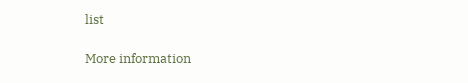list

More information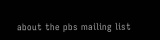about the pbs mailing list